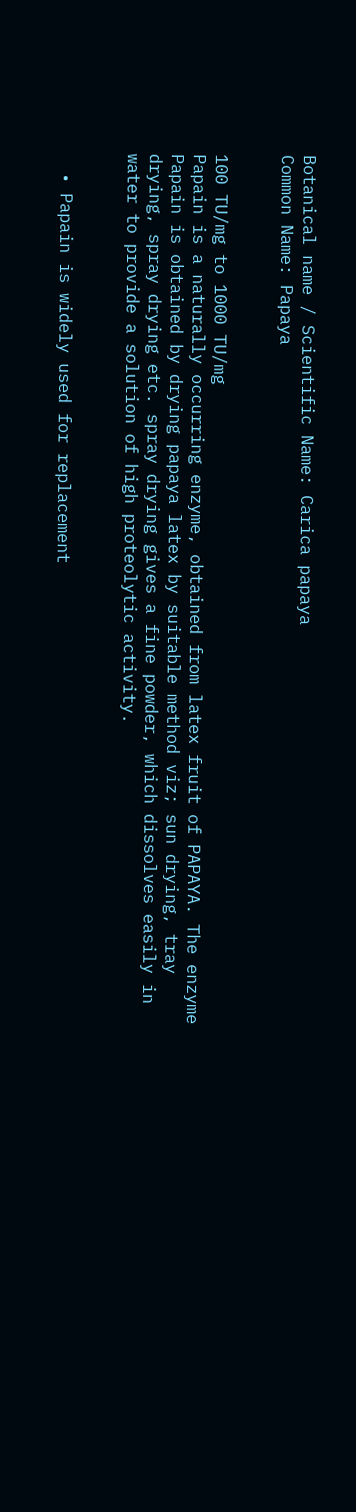Botanical name / Scientific Name: Carica papaya
Common Name: Papaya


100 TU/mg to 1000 TU/mg
Papain is a naturally occurring enzyme, obtained from latex fruit of PAPAYA. The enzyme Papain is obtained by drying papaya latex by suitable method viz; sun drying, tray drying, spray drying etc. spray drying gives a fine powder, which dissolves easily in water to provide a solution of high proteolytic activity.


  • Papain is widely used for replacement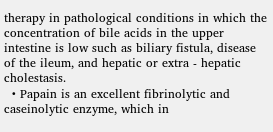therapy in pathological conditions in which the concentration of bile acids in the upper intestine is low such as biliary fistula, disease of the ileum, and hepatic or extra - hepatic cholestasis.
  • Papain is an excellent fibrinolytic and caseinolytic enzyme, which in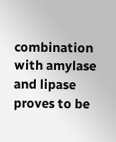combination with amylase and lipase proves to be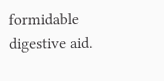formidable digestive aid.